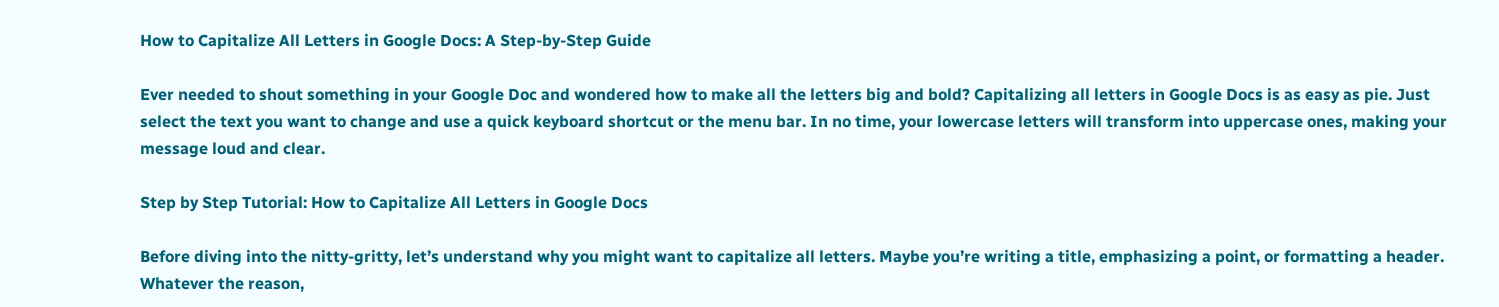How to Capitalize All Letters in Google Docs: A Step-by-Step Guide

Ever needed to shout something in your Google Doc and wondered how to make all the letters big and bold? Capitalizing all letters in Google Docs is as easy as pie. Just select the text you want to change and use a quick keyboard shortcut or the menu bar. In no time, your lowercase letters will transform into uppercase ones, making your message loud and clear.

Step by Step Tutorial: How to Capitalize All Letters in Google Docs

Before diving into the nitty-gritty, let’s understand why you might want to capitalize all letters. Maybe you’re writing a title, emphasizing a point, or formatting a header. Whatever the reason,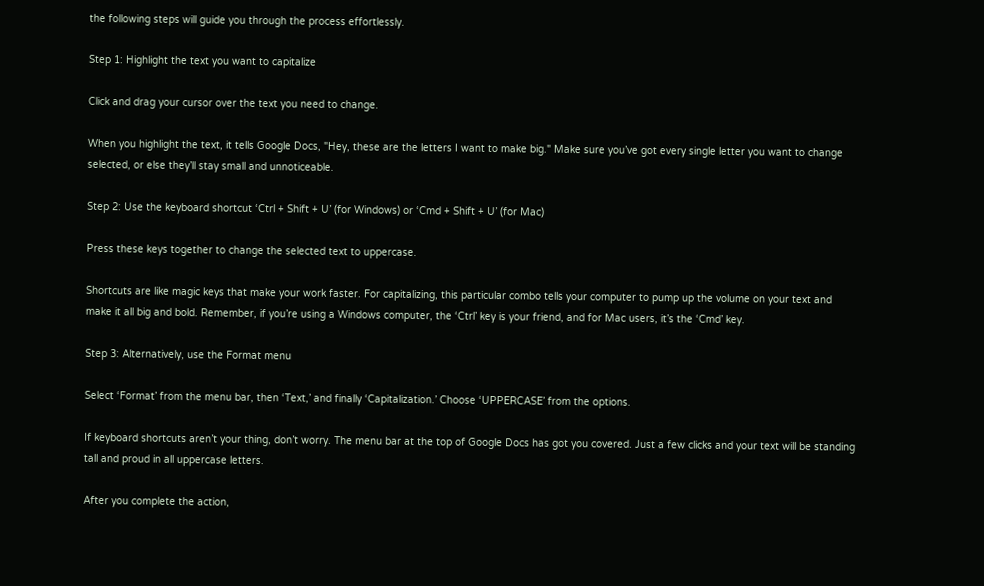the following steps will guide you through the process effortlessly.

Step 1: Highlight the text you want to capitalize

Click and drag your cursor over the text you need to change.

When you highlight the text, it tells Google Docs, "Hey, these are the letters I want to make big." Make sure you’ve got every single letter you want to change selected, or else they’ll stay small and unnoticeable.

Step 2: Use the keyboard shortcut ‘Ctrl + Shift + U’ (for Windows) or ‘Cmd + Shift + U’ (for Mac)

Press these keys together to change the selected text to uppercase.

Shortcuts are like magic keys that make your work faster. For capitalizing, this particular combo tells your computer to pump up the volume on your text and make it all big and bold. Remember, if you’re using a Windows computer, the ‘Ctrl’ key is your friend, and for Mac users, it’s the ‘Cmd’ key.

Step 3: Alternatively, use the Format menu

Select ‘Format’ from the menu bar, then ‘Text,’ and finally ‘Capitalization.’ Choose ‘UPPERCASE’ from the options.

If keyboard shortcuts aren’t your thing, don’t worry. The menu bar at the top of Google Docs has got you covered. Just a few clicks and your text will be standing tall and proud in all uppercase letters.

After you complete the action,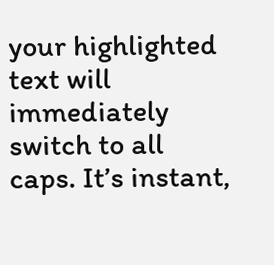your highlighted text will immediately switch to all caps. It’s instant,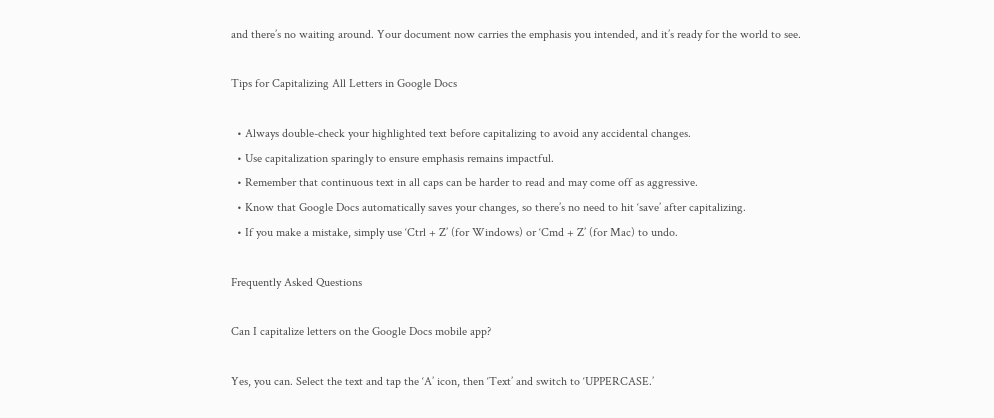and there’s no waiting around. Your document now carries the emphasis you intended, and it’s ready for the world to see.

Tips for Capitalizing All Letters in Google Docs

  • Always double-check your highlighted text before capitalizing to avoid any accidental changes.
  • Use capitalization sparingly to ensure emphasis remains impactful.
  • Remember that continuous text in all caps can be harder to read and may come off as aggressive.
  • Know that Google Docs automatically saves your changes, so there’s no need to hit ‘save’ after capitalizing.
  • If you make a mistake, simply use ‘Ctrl + Z’ (for Windows) or ‘Cmd + Z’ (for Mac) to undo.

Frequently Asked Questions

Can I capitalize letters on the Google Docs mobile app?

Yes, you can. Select the text and tap the ‘A’ icon, then ‘Text’ and switch to ‘UPPERCASE.’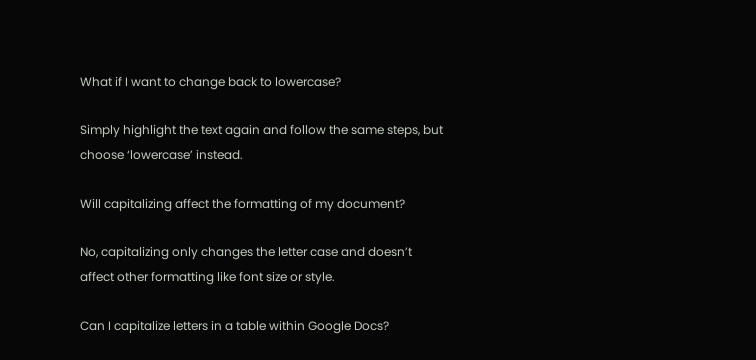What if I want to change back to lowercase?

Simply highlight the text again and follow the same steps, but choose ‘lowercase’ instead.

Will capitalizing affect the formatting of my document?

No, capitalizing only changes the letter case and doesn’t affect other formatting like font size or style.

Can I capitalize letters in a table within Google Docs?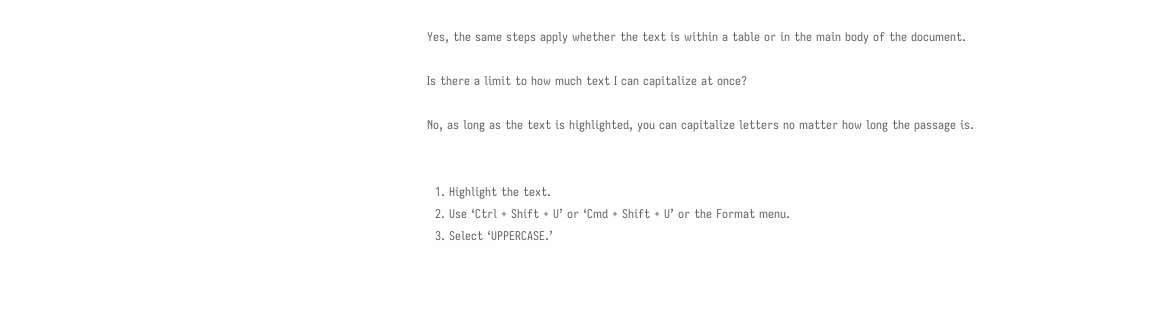Yes, the same steps apply whether the text is within a table or in the main body of the document.

Is there a limit to how much text I can capitalize at once?

No, as long as the text is highlighted, you can capitalize letters no matter how long the passage is.


  1. Highlight the text.
  2. Use ‘Ctrl + Shift + U’ or ‘Cmd + Shift + U’ or the Format menu.
  3. Select ‘UPPERCASE.’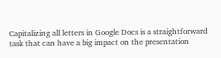Capitalizing all letters in Google Docs is a straightforward task that can have a big impact on the presentation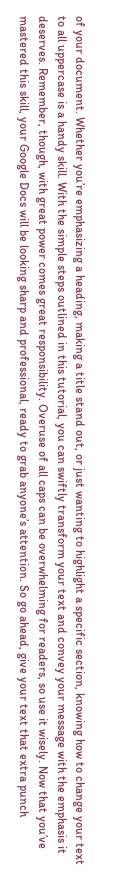of your document. Whether you’re emphasizing a heading, making a title stand out, or just wanting to highlight a specific section, knowing how to change your text to all uppercase is a handy skill. With the simple steps outlined in this tutorial, you can swiftly transform your text and convey your message with the emphasis it deserves. Remember, though, with great power comes great responsibility. Overuse of all caps can be overwhelming for readers, so use it wisely. Now that you’ve mastered this skill, your Google Docs will be looking sharp and professional, ready to grab anyone’s attention. So go ahead, give your text that extra punch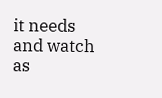it needs and watch as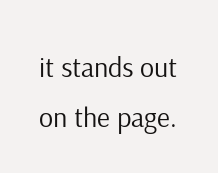it stands out on the page.